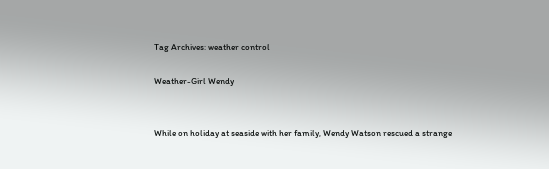Tag Archives: weather control

Weather-Girl Wendy


While on holiday at seaside with her family, Wendy Watson rescued a strange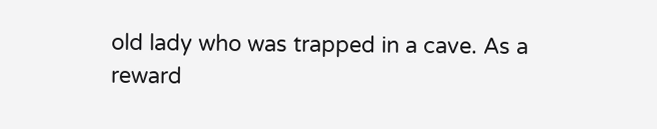old lady who was trapped in a cave. As a reward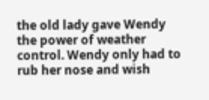the old lady gave Wendy the power of weather control. Wendy only had to rub her nose and wish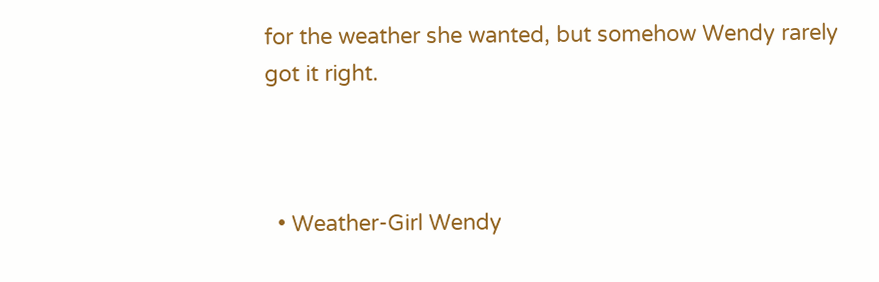for the weather she wanted, but somehow Wendy rarely got it right.



  • Weather-Girl Wendy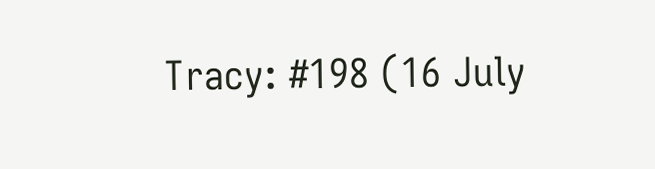Tracy: #198 (16 July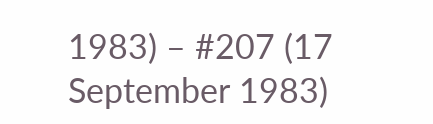1983) – #207 (17 September 1983)